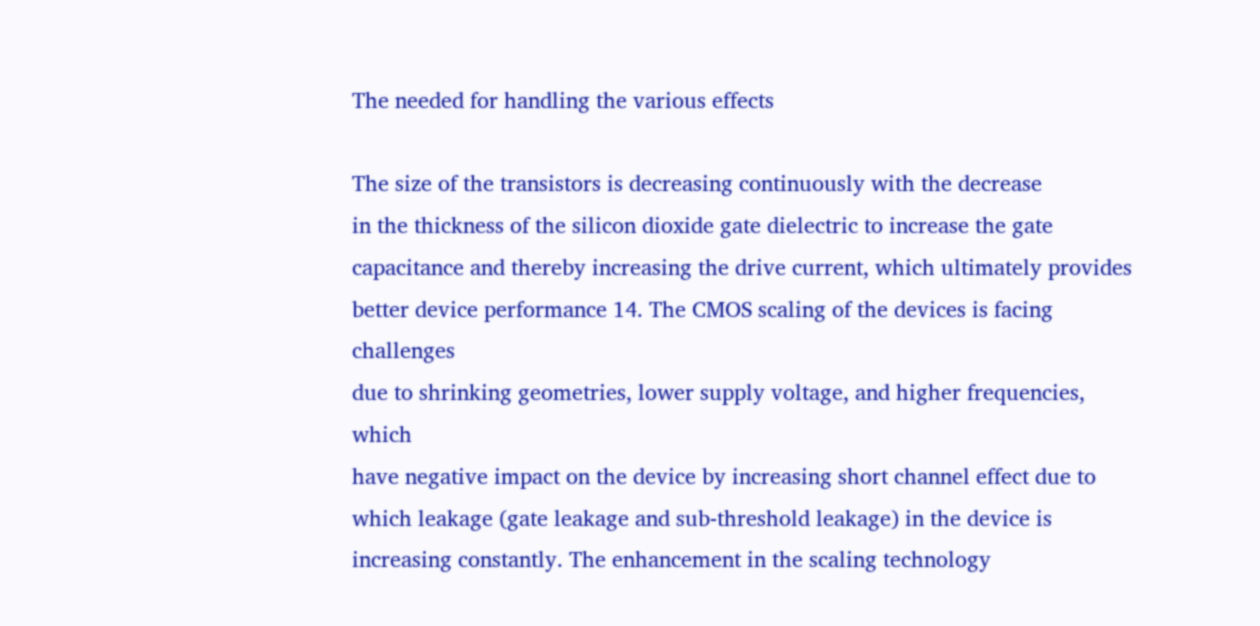The needed for handling the various effects

The size of the transistors is decreasing continuously with the decrease
in the thickness of the silicon dioxide gate dielectric to increase the gate
capacitance and thereby increasing the drive current, which ultimately provides
better device performance 14. The CMOS scaling of the devices is facing challenges
due to shrinking geometries, lower supply voltage, and higher frequencies, which
have negative impact on the device by increasing short channel effect due to
which leakage (gate leakage and sub-threshold leakage) in the device is
increasing constantly. The enhancement in the scaling technology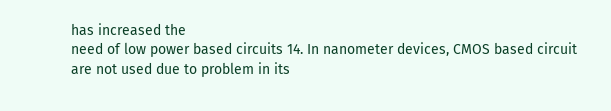has increased the
need of low power based circuits 14. In nanometer devices, CMOS based circuit
are not used due to problem in its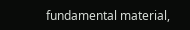fundamental material,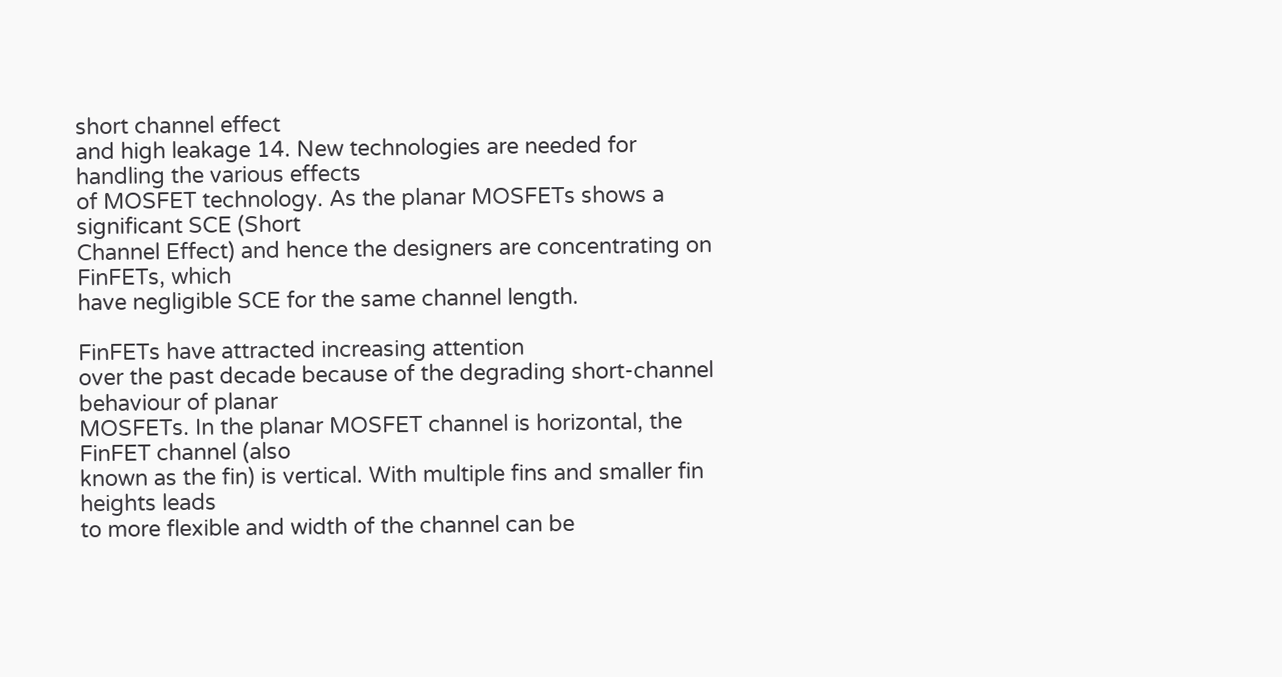short channel effect
and high leakage 14. New technologies are needed for handling the various effects
of MOSFET technology. As the planar MOSFETs shows a significant SCE (Short
Channel Effect) and hence the designers are concentrating on FinFETs, which
have negligible SCE for the same channel length.

FinFETs have attracted increasing attention
over the past decade because of the degrading short-channel behaviour of planar
MOSFETs. In the planar MOSFET channel is horizontal, the FinFET channel (also
known as the fin) is vertical. With multiple fins and smaller fin heights leads
to more flexible and width of the channel can be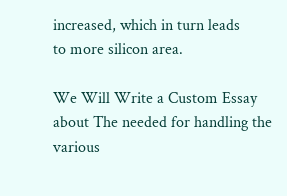increased, which in turn leads
to more silicon area.

We Will Write a Custom Essay about The needed for handling the various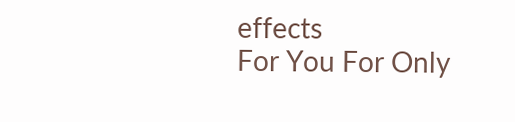effects
For You For Only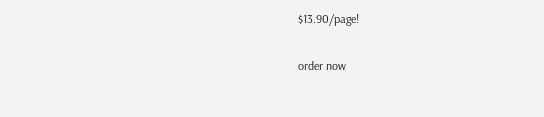$13.90/page!

order now